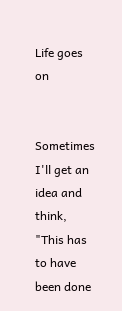Life goes on


Sometimes I'll get an idea and think, "This has to have been done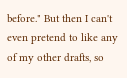before." But then I can't even pretend to like any of my other drafts, so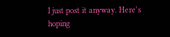I just post it anyway. Here's hoping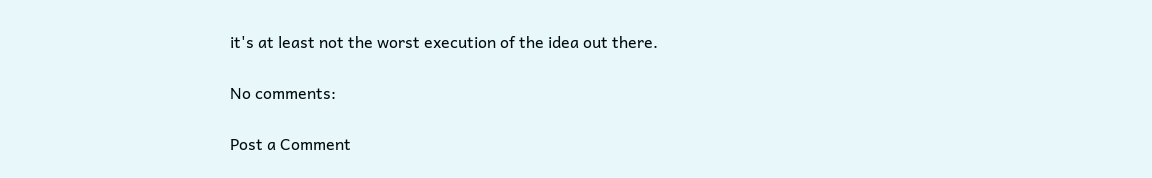it's at least not the worst execution of the idea out there.

No comments:

Post a Comment